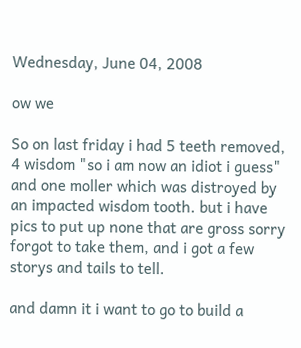Wednesday, June 04, 2008

ow we

So on last friday i had 5 teeth removed, 4 wisdom "so i am now an idiot i guess" and one moller which was distroyed by an impacted wisdom tooth. but i have pics to put up none that are gross sorry forgot to take them, and i got a few storys and tails to tell.

and damn it i want to go to build a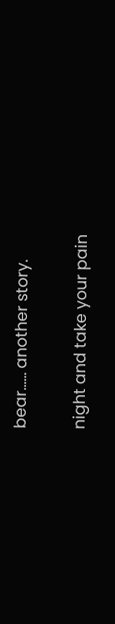bear...... another story.

night and take your pain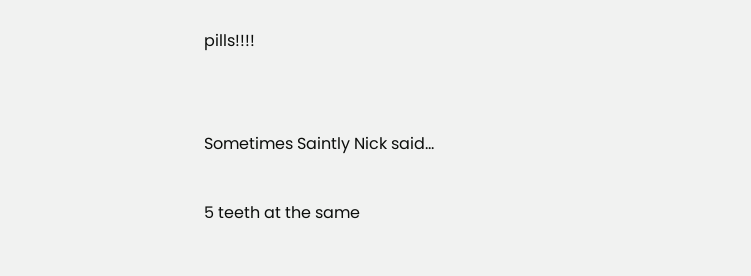pills!!!!


Sometimes Saintly Nick said...

5 teeth at the same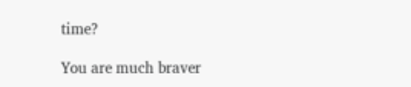time?

You are much braver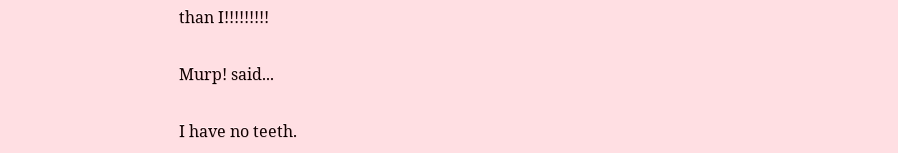than I!!!!!!!!!

Murp! said...

I have no teeth.